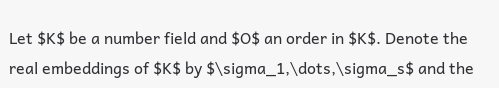Let $K$ be a number field and $O$ an order in $K$. Denote the real embeddings of $K$ by $\sigma_1,\dots,\sigma_s$ and the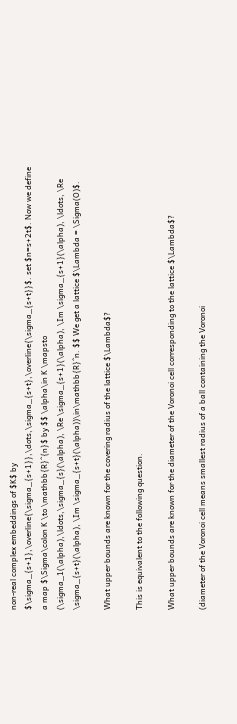non-real complex embeddings of $K$ by $\sigma_{s+1},\overline{\sigma_{s+1}},\dots,\sigma_{s+t},\overline{\sigma_{s+t}}$. set $n=s+2t$. Now we define a map $\Sigma\colon K \to \mathbb{R}^{n}$ by $$ \alpha\in K \mapsto (\sigma_1(\alpha),\ldots,\sigma_{s}(\alpha), \Re \sigma_{s+1}(\alpha), \Im \sigma_{s+1}(\alpha), \ldots, \Re \sigma_{s+t}(\alpha), \Im \sigma_{s+t}(\alpha))\in\mathbb{R}^n. $$ We get a lattice $\Lambda = \Sigma(O)$.

What upper bounds are known for the covering radius of the lattice $\Lambda$?

This is equivalent to the following question.

What upper bounds are known for the diameter of the Voronoi cell corresponding to the lattice $\Lambda$?

(diameter of the Voronoi cell means smallest radius of a ball containing the Voronoi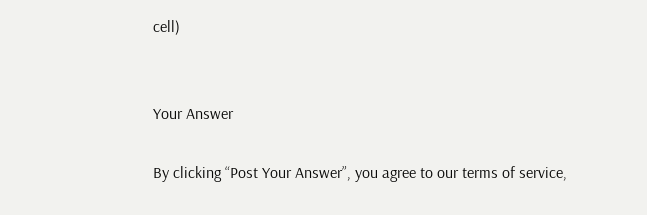cell)


Your Answer

By clicking “Post Your Answer”, you agree to our terms of service,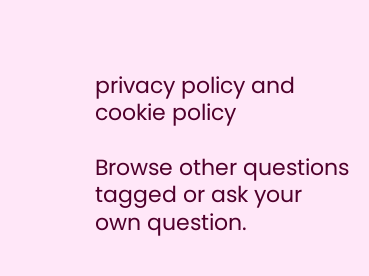privacy policy and cookie policy

Browse other questions tagged or ask your own question.